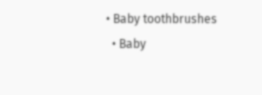• Baby toothbrushes
  • Baby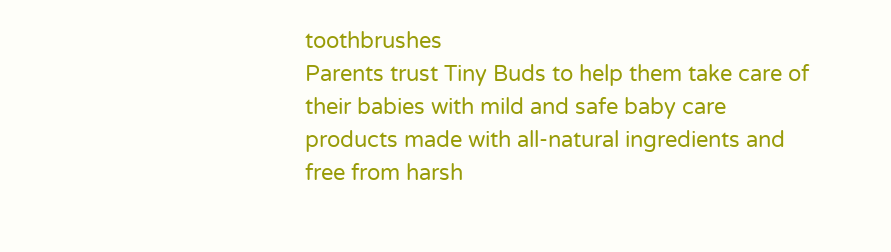toothbrushes
Parents trust Tiny Buds to help them take care of their babies with mild and safe baby care products made with all-natural ingredients and free from harsh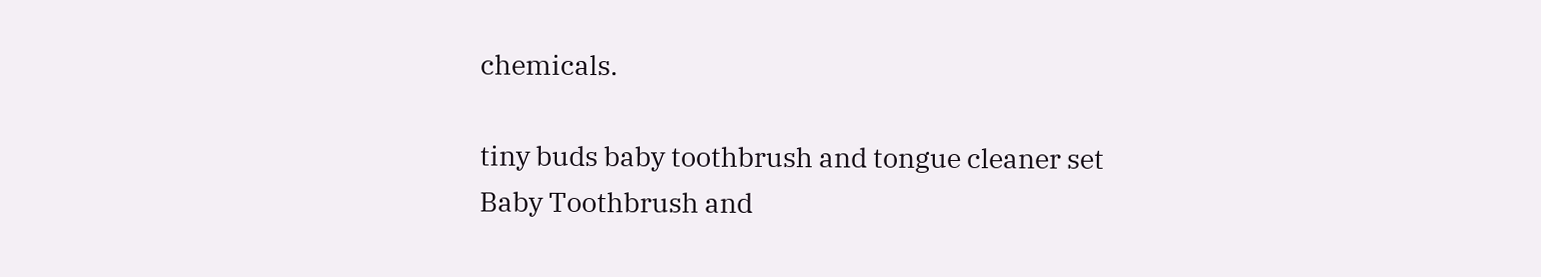chemicals.

tiny buds baby toothbrush and tongue cleaner set
Baby Toothbrush and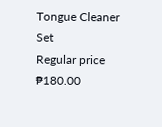Tongue Cleaner Set
Regular price ₱180.00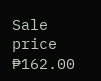Sale price ₱162.00